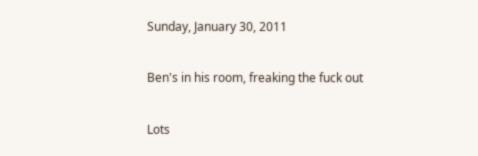Sunday, January 30, 2011

Ben's in his room, freaking the fuck out

Lots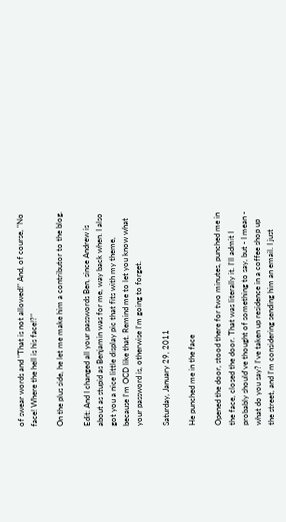of swear words and "That is not allowed!" And, of course, "No face! Where the hell is his face!?"

On the plus side, he let me make him a contributor to the blog.

Edit: And I changed all your passwords Ben, since Andrew is about as stupid as Benjamin was for me, way back when. I also got you a nice little display pic that fits with my theme, because I'm OCD like that. Remind me to let you know what your password is, otherwise I'm going to forget.

Saturday, January 29, 2011

He punched me in the face

Opened the door, stood there for two minutes, punched me in the face, closed the door. That was literally it. I'll admit I probably should've thought of something to say, but - I mean - what do you say? I've taken up residence in a coffee shop up the street, and I'm considering sending him an email. I just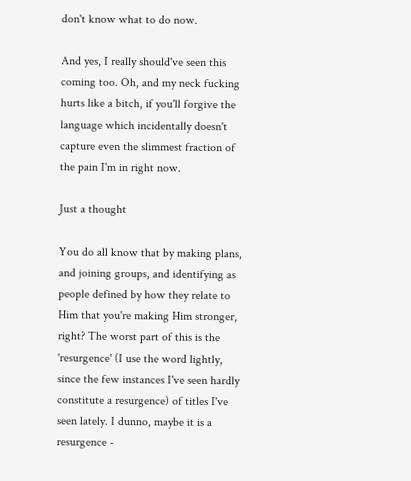don't know what to do now.

And yes, I really should've seen this coming too. Oh, and my neck fucking hurts like a bitch, if you'll forgive the language which incidentally doesn't capture even the slimmest fraction of the pain I'm in right now.

Just a thought

You do all know that by making plans, and joining groups, and identifying as people defined by how they relate to Him that you're making Him stronger, right? The worst part of this is the 'resurgence' (I use the word lightly, since the few instances I've seen hardly constitute a resurgence) of titles I've seen lately. I dunno, maybe it is a resurgence -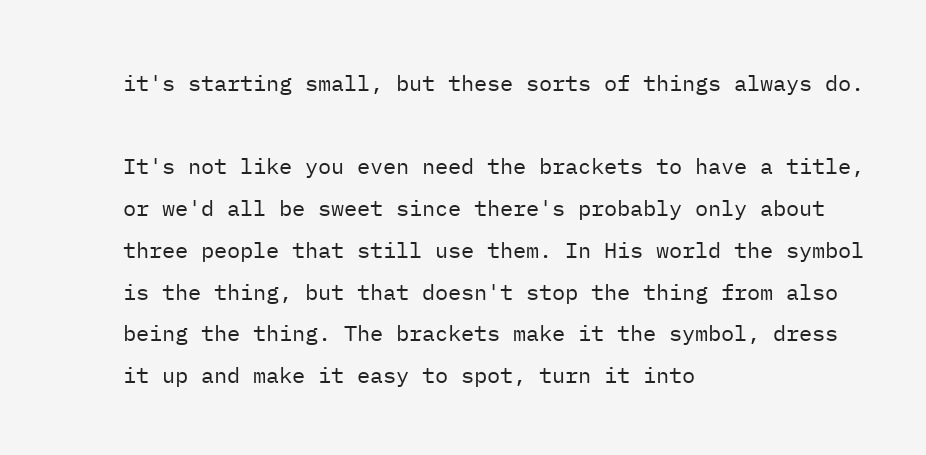it's starting small, but these sorts of things always do.

It's not like you even need the brackets to have a title, or we'd all be sweet since there's probably only about three people that still use them. In His world the symbol is the thing, but that doesn't stop the thing from also being the thing. The brackets make it the symbol, dress it up and make it easy to spot, turn it into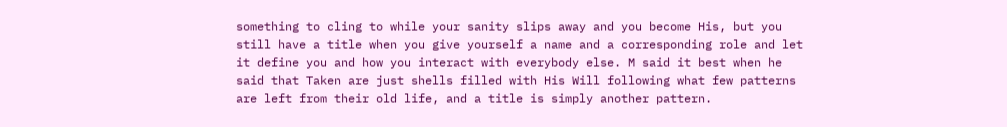something to cling to while your sanity slips away and you become His, but you still have a title when you give yourself a name and a corresponding role and let it define you and how you interact with everybody else. M said it best when he said that Taken are just shells filled with His Will following what few patterns are left from their old life, and a title is simply another pattern.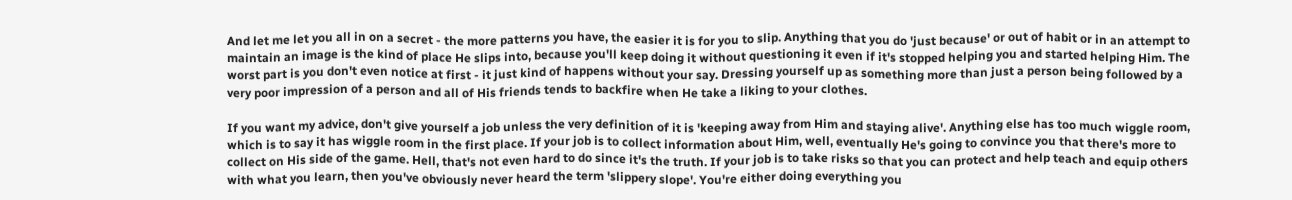And let me let you all in on a secret - the more patterns you have, the easier it is for you to slip. Anything that you do 'just because' or out of habit or in an attempt to maintain an image is the kind of place He slips into, because you'll keep doing it without questioning it even if it's stopped helping you and started helping Him. The worst part is you don't even notice at first - it just kind of happens without your say. Dressing yourself up as something more than just a person being followed by a very poor impression of a person and all of His friends tends to backfire when He take a liking to your clothes.

If you want my advice, don't give yourself a job unless the very definition of it is 'keeping away from Him and staying alive'. Anything else has too much wiggle room, which is to say it has wiggle room in the first place. If your job is to collect information about Him, well, eventually He's going to convince you that there's more to collect on His side of the game. Hell, that's not even hard to do since it's the truth. If your job is to take risks so that you can protect and help teach and equip others with what you learn, then you've obviously never heard the term 'slippery slope'. You're either doing everything you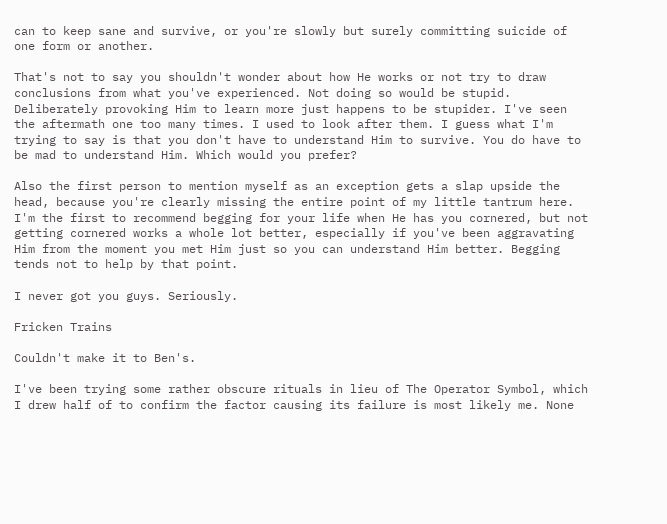can to keep sane and survive, or you're slowly but surely committing suicide of one form or another.

That's not to say you shouldn't wonder about how He works or not try to draw conclusions from what you've experienced. Not doing so would be stupid. Deliberately provoking Him to learn more just happens to be stupider. I've seen the aftermath one too many times. I used to look after them. I guess what I'm trying to say is that you don't have to understand Him to survive. You do have to be mad to understand Him. Which would you prefer?

Also the first person to mention myself as an exception gets a slap upside the head, because you're clearly missing the entire point of my little tantrum here. I'm the first to recommend begging for your life when He has you cornered, but not getting cornered works a whole lot better, especially if you've been aggravating Him from the moment you met Him just so you can understand Him better. Begging tends not to help by that point.

I never got you guys. Seriously.

Fricken Trains

Couldn't make it to Ben's.

I've been trying some rather obscure rituals in lieu of The Operator Symbol, which I drew half of to confirm the factor causing its failure is most likely me. None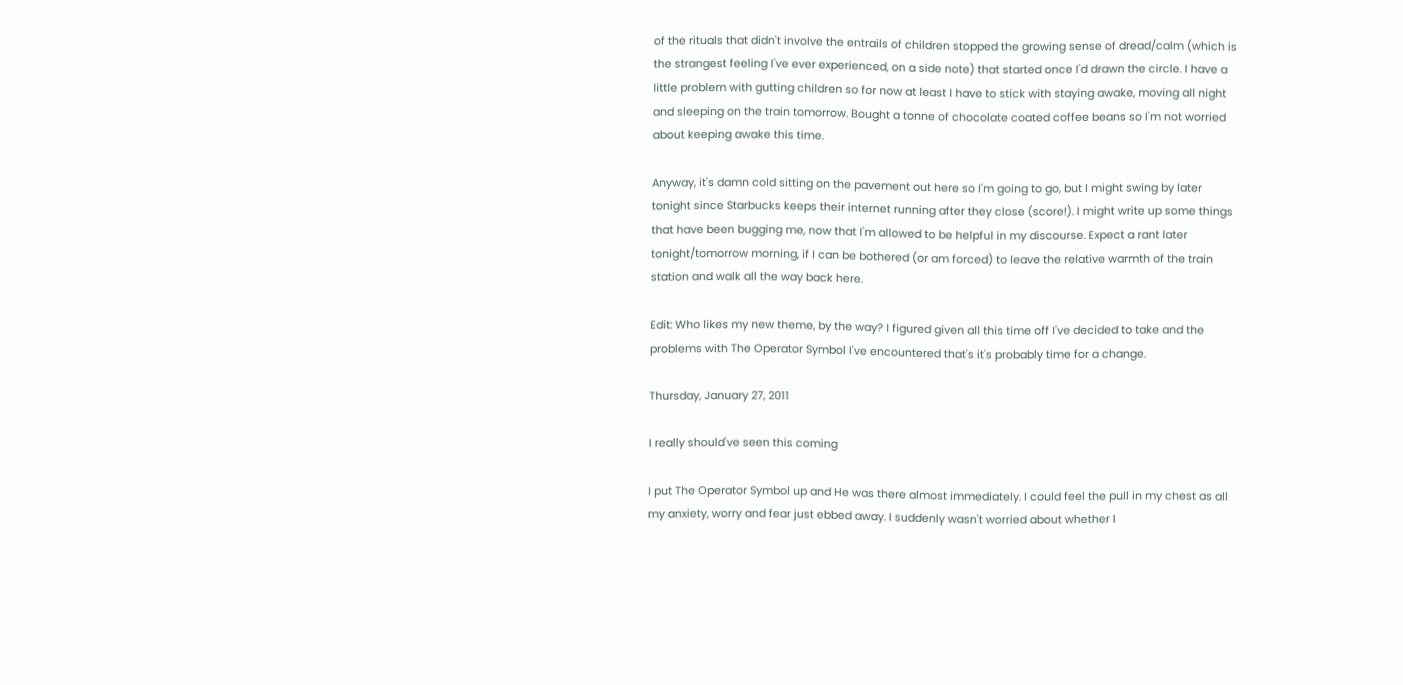of the rituals that didn't involve the entrails of children stopped the growing sense of dread/calm (which is the strangest feeling I've ever experienced, on a side note) that started once I'd drawn the circle. I have a little problem with gutting children so for now at least I have to stick with staying awake, moving all night and sleeping on the train tomorrow. Bought a tonne of chocolate coated coffee beans so I'm not worried about keeping awake this time.

Anyway, it's damn cold sitting on the pavement out here so I'm going to go, but I might swing by later tonight since Starbucks keeps their internet running after they close (score!). I might write up some things that have been bugging me, now that I'm allowed to be helpful in my discourse. Expect a rant later tonight/tomorrow morning, if I can be bothered (or am forced) to leave the relative warmth of the train station and walk all the way back here.

Edit: Who likes my new theme, by the way? I figured given all this time off I've decided to take and the problems with The Operator Symbol I've encountered that's it's probably time for a change.

Thursday, January 27, 2011

I really should've seen this coming

I put The Operator Symbol up and He was there almost immediately. I could feel the pull in my chest as all my anxiety, worry and fear just ebbed away. I suddenly wasn't worried about whether I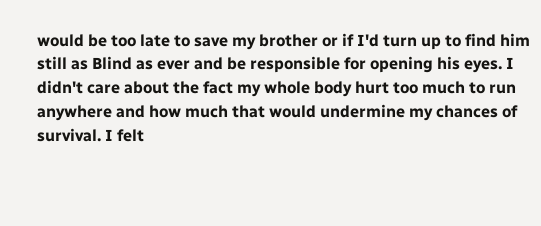would be too late to save my brother or if I'd turn up to find him still as Blind as ever and be responsible for opening his eyes. I didn't care about the fact my whole body hurt too much to run anywhere and how much that would undermine my chances of survival. I felt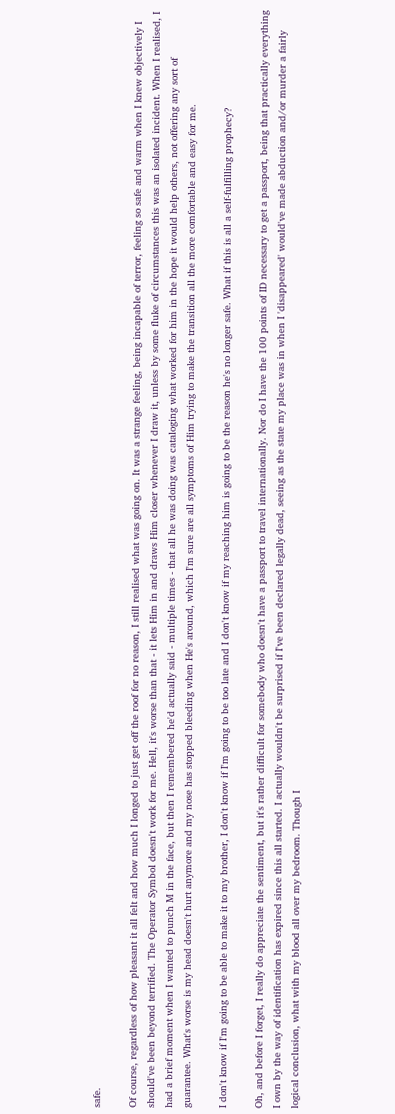safe.

Of course, regardless of how pleasant it all felt and how much I longed to just get off the roof for no reason, I still realised what was going on. It was a strange feeling, being incapable of terror, feeling so safe and warm when I knew objectively I should've been beyond terrified. The Operator Symbol doesn't work for me. Hell, it's worse than that - it lets Him in and draws Him closer whenever I draw it, unless by some fluke of circumstances this was an isolated incident. When I realised, I had a brief moment when I wanted to punch M in the face, but then I remembered he'd actually said - multiple times - that all he was doing was cataloging what worked for him in the hope it would help others, not offering any sort of guarantee. What's worse is my head doesn't hurt anymore and my nose has stopped bleeding when He's around, which I'm sure are all symptoms of Him trying to make the transition all the more comfortable and easy for me.

I don't know if I'm going to be able to make it to my brother, I don't know if I'm going to be too late and I don't know if my reaching him is going to be the reason he's no longer safe. What if this is all a self-fulfilling prophecy?

Oh, and before I forget, I really do appreciate the sentiment, but it's rather difficult for somebody who doesn't have a passport to travel internationally. Nor do I have the 100 points of ID necessary to get a passport, being that practically everything I own by the way of identification has expired since this all started. I actually wouldn't be surprised if I've been declared legally dead, seeing as the state my place was in when I 'disappeared' would've made abduction and/or murder a fairly logical conclusion, what with my blood all over my bedroom. Though I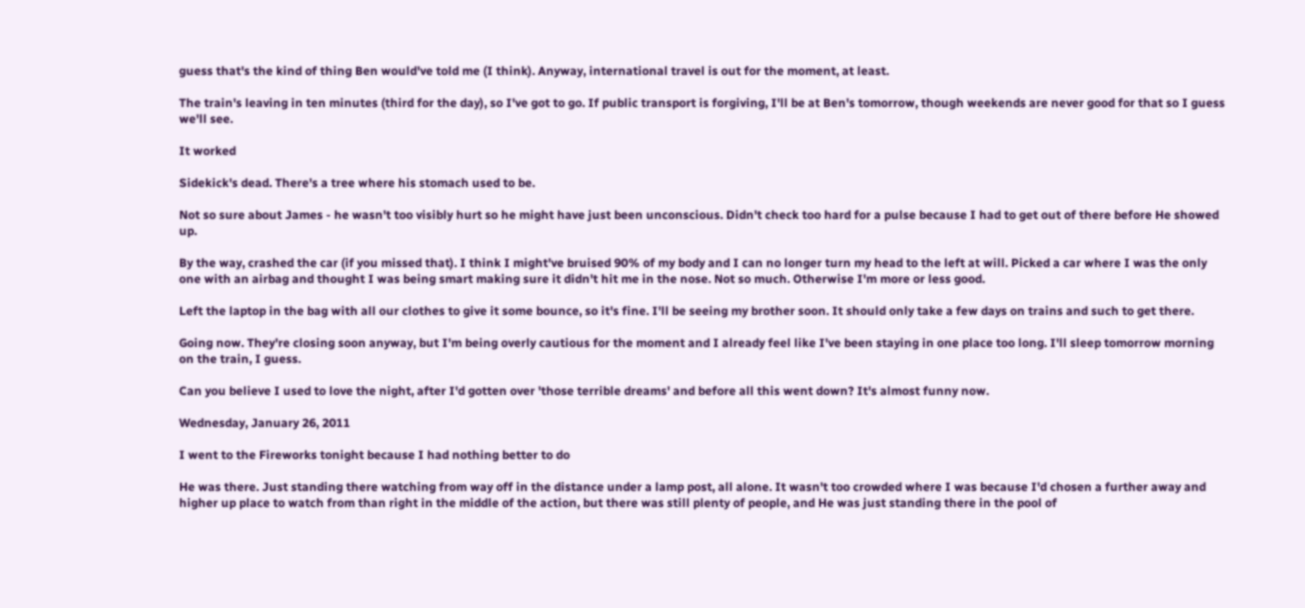guess that's the kind of thing Ben would've told me (I think). Anyway, international travel is out for the moment, at least.

The train's leaving in ten minutes (third for the day), so I've got to go. If public transport is forgiving, I'll be at Ben's tomorrow, though weekends are never good for that so I guess we'll see.

It worked

Sidekick's dead. There's a tree where his stomach used to be.

Not so sure about James - he wasn't too visibly hurt so he might have just been unconscious. Didn't check too hard for a pulse because I had to get out of there before He showed up.

By the way, crashed the car (if you missed that). I think I might've bruised 90% of my body and I can no longer turn my head to the left at will. Picked a car where I was the only one with an airbag and thought I was being smart making sure it didn't hit me in the nose. Not so much. Otherwise I'm more or less good.

Left the laptop in the bag with all our clothes to give it some bounce, so it's fine. I'll be seeing my brother soon. It should only take a few days on trains and such to get there.

Going now. They're closing soon anyway, but I'm being overly cautious for the moment and I already feel like I've been staying in one place too long. I'll sleep tomorrow morning on the train, I guess.

Can you believe I used to love the night, after I'd gotten over 'those terrible dreams' and before all this went down? It's almost funny now.

Wednesday, January 26, 2011

I went to the Fireworks tonight because I had nothing better to do

He was there. Just standing there watching from way off in the distance under a lamp post, all alone. It wasn't too crowded where I was because I'd chosen a further away and higher up place to watch from than right in the middle of the action, but there was still plenty of people, and He was just standing there in the pool of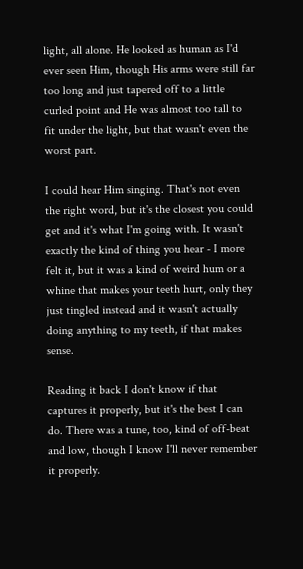light, all alone. He looked as human as I'd ever seen Him, though His arms were still far too long and just tapered off to a little curled point and He was almost too tall to fit under the light, but that wasn't even the worst part.

I could hear Him singing. That's not even the right word, but it's the closest you could get and it's what I'm going with. It wasn't exactly the kind of thing you hear - I more felt it, but it was a kind of weird hum or a whine that makes your teeth hurt, only they just tingled instead and it wasn't actually doing anything to my teeth, if that makes sense.

Reading it back I don't know if that captures it properly, but it's the best I can do. There was a tune, too, kind of off-beat and low, though I know I'll never remember it properly.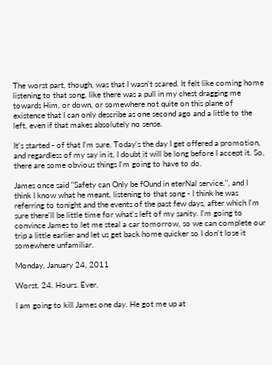The worst part, though, was that I wasn't scared. It felt like coming home listening to that song, like there was a pull in my chest dragging me towards Him, or down, or somewhere not quite on this plane of existence that I can only describe as one second ago and a little to the left, even if that makes absolutely no sense.

It's started - of that I'm sure. Today's the day I get offered a promotion, and regardless of my say in it, I doubt it will be long before I accept it. So, there are some obvious things I'm going to have to do.

James once said "Safety can Only be fOund in eterNal service.", and I think I know what he meant, listening to that song - I think he was referring to tonight and the events of the past few days, after which I'm sure there'll be little time for what's left of my sanity. I'm going to convince James to let me steal a car tomorrow, so we can complete our trip a little earlier and let us get back home quicker so I don't lose it somewhere unfamiliar.

Monday, January 24, 2011

Worst. 24. Hours. Ever.

I am going to kill James one day. He got me up at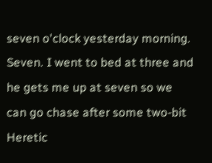seven o'clock yesterday morning. Seven. I went to bed at three and he gets me up at seven so we can go chase after some two-bit Heretic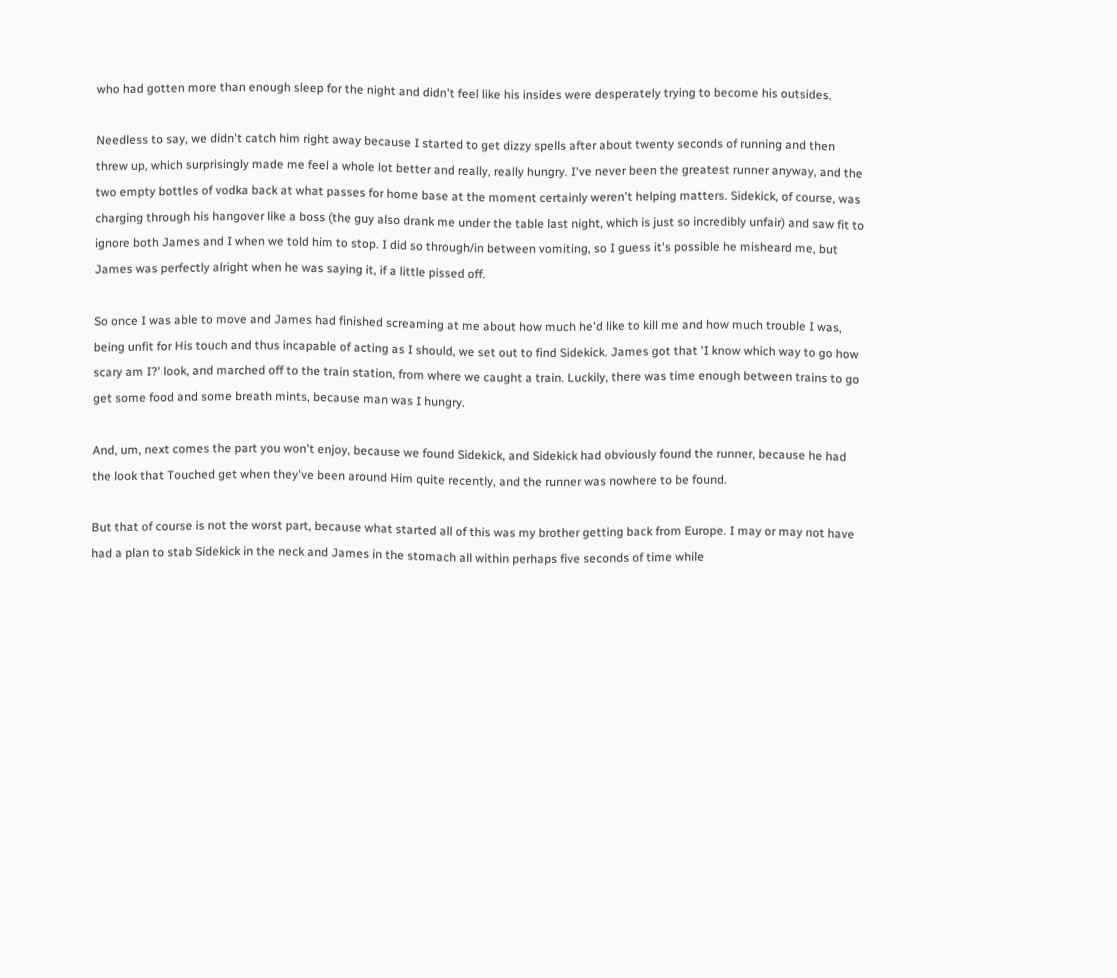who had gotten more than enough sleep for the night and didn't feel like his insides were desperately trying to become his outsides.

Needless to say, we didn't catch him right away because I started to get dizzy spells after about twenty seconds of running and then threw up, which surprisingly made me feel a whole lot better and really, really hungry. I've never been the greatest runner anyway, and the two empty bottles of vodka back at what passes for home base at the moment certainly weren't helping matters. Sidekick, of course, was charging through his hangover like a boss (the guy also drank me under the table last night, which is just so incredibly unfair) and saw fit to ignore both James and I when we told him to stop. I did so through/in between vomiting, so I guess it's possible he misheard me, but James was perfectly alright when he was saying it, if a little pissed off.

So once I was able to move and James had finished screaming at me about how much he'd like to kill me and how much trouble I was, being unfit for His touch and thus incapable of acting as I should, we set out to find Sidekick. James got that 'I know which way to go how scary am I?' look, and marched off to the train station, from where we caught a train. Luckily, there was time enough between trains to go get some food and some breath mints, because man was I hungry.

And, um, next comes the part you won't enjoy, because we found Sidekick, and Sidekick had obviously found the runner, because he had the look that Touched get when they've been around Him quite recently, and the runner was nowhere to be found.

But that of course is not the worst part, because what started all of this was my brother getting back from Europe. I may or may not have had a plan to stab Sidekick in the neck and James in the stomach all within perhaps five seconds of time while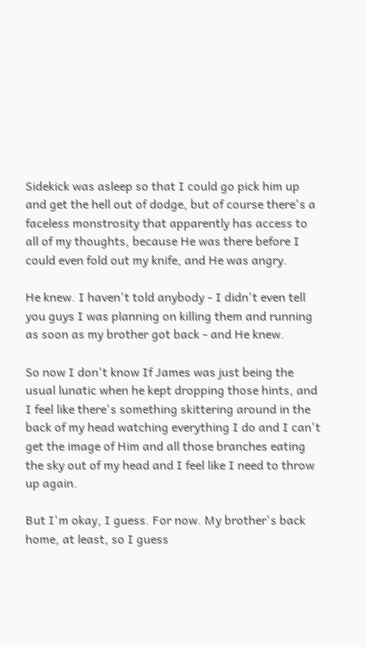Sidekick was asleep so that I could go pick him up and get the hell out of dodge, but of course there's a faceless monstrosity that apparently has access to all of my thoughts, because He was there before I could even fold out my knife, and He was angry.

He knew. I haven't told anybody - I didn't even tell you guys I was planning on killing them and running as soon as my brother got back - and He knew.

So now I don't know If James was just being the usual lunatic when he kept dropping those hints, and I feel like there's something skittering around in the back of my head watching everything I do and I can't get the image of Him and all those branches eating the sky out of my head and I feel like I need to throw up again.

But I'm okay, I guess. For now. My brother's back home, at least, so I guess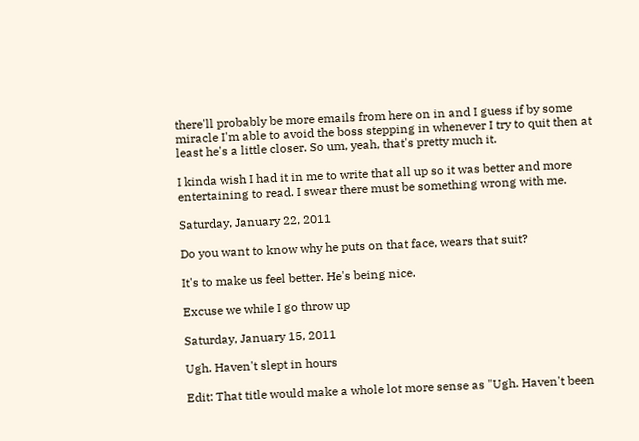there'll probably be more emails from here on in and I guess if by some miracle I'm able to avoid the boss stepping in whenever I try to quit then at least he's a little closer. So um, yeah, that's pretty much it.

I kinda wish I had it in me to write that all up so it was better and more entertaining to read. I swear there must be something wrong with me.

Saturday, January 22, 2011

Do you want to know why he puts on that face, wears that suit?

It's to make us feel better. He's being nice.

Excuse we while I go throw up

Saturday, January 15, 2011

Ugh. Haven't slept in hours

Edit: That title would make a whole lot more sense as "Ugh. Haven't been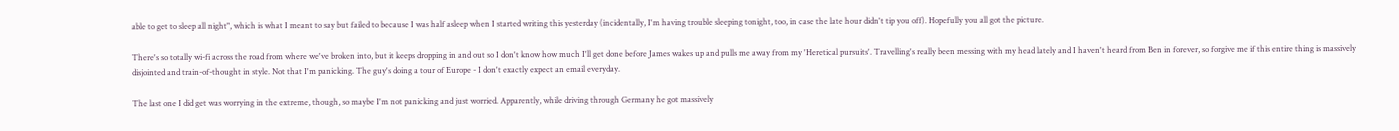able to get to sleep all night", which is what I meant to say but failed to because I was half asleep when I started writing this yesterday (incidentally, I'm having trouble sleeping tonight, too, in case the late hour didn't tip you off). Hopefully you all got the picture.

There's so totally wi-fi across the road from where we've broken into, but it keeps dropping in and out so I don't know how much I'll get done before James wakes up and pulls me away from my 'Heretical pursuits'. Travelling's really been messing with my head lately and I haven't heard from Ben in forever, so forgive me if this entire thing is massively disjointed and train-of-thought in style. Not that I'm panicking. The guy's doing a tour of Europe - I don't exactly expect an email everyday.

The last one I did get was worrying in the extreme, though, so maybe I'm not panicking and just worried. Apparently, while driving through Germany he got massively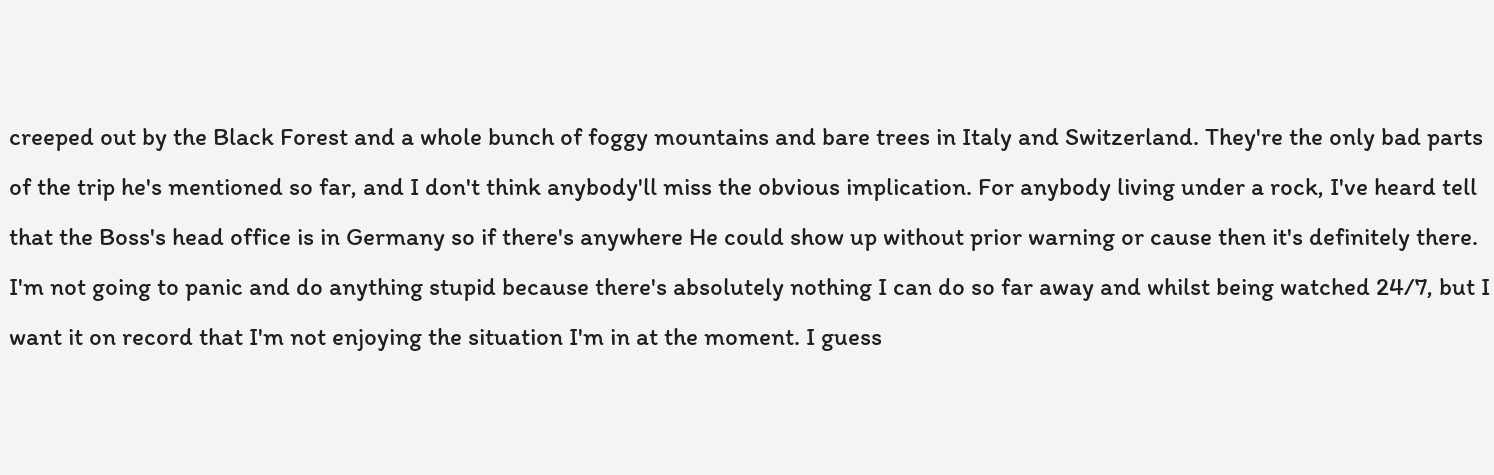creeped out by the Black Forest and a whole bunch of foggy mountains and bare trees in Italy and Switzerland. They're the only bad parts of the trip he's mentioned so far, and I don't think anybody'll miss the obvious implication. For anybody living under a rock, I've heard tell that the Boss's head office is in Germany so if there's anywhere He could show up without prior warning or cause then it's definitely there. I'm not going to panic and do anything stupid because there's absolutely nothing I can do so far away and whilst being watched 24/7, but I want it on record that I'm not enjoying the situation I'm in at the moment. I guess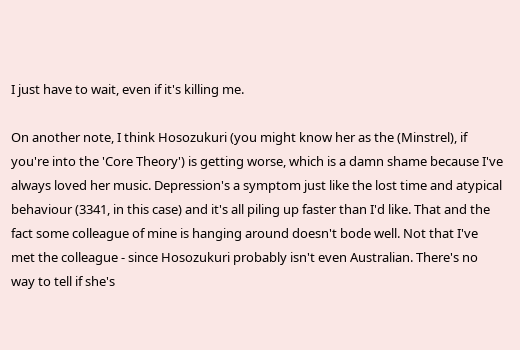I just have to wait, even if it's killing me.

On another note, I think Hosozukuri (you might know her as the (Minstrel), if you're into the 'Core Theory') is getting worse, which is a damn shame because I've always loved her music. Depression's a symptom just like the lost time and atypical behaviour (3341, in this case) and it's all piling up faster than I'd like. That and the fact some colleague of mine is hanging around doesn't bode well. Not that I've met the colleague - since Hosozukuri probably isn't even Australian. There's no way to tell if she's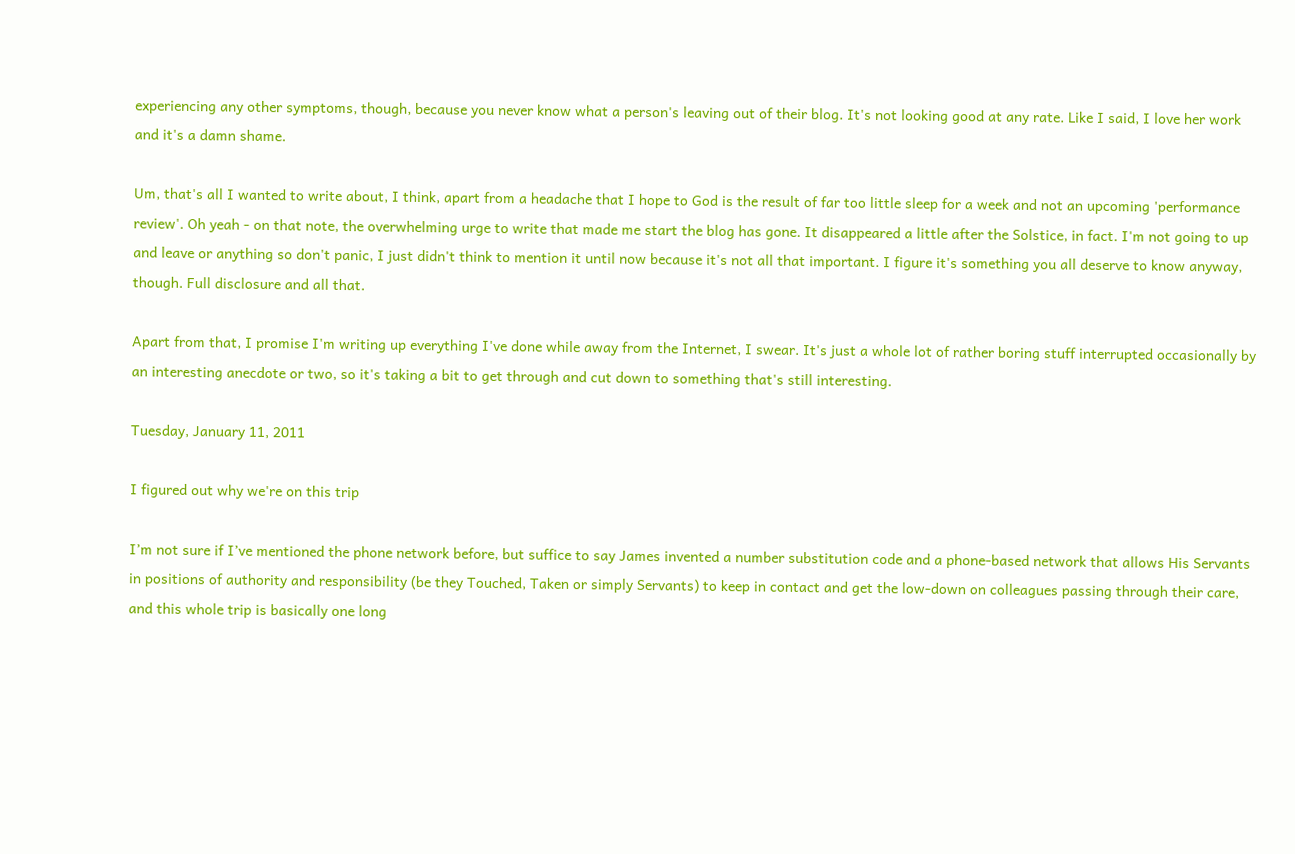experiencing any other symptoms, though, because you never know what a person's leaving out of their blog. It's not looking good at any rate. Like I said, I love her work and it's a damn shame.

Um, that's all I wanted to write about, I think, apart from a headache that I hope to God is the result of far too little sleep for a week and not an upcoming 'performance review'. Oh yeah - on that note, the overwhelming urge to write that made me start the blog has gone. It disappeared a little after the Solstice, in fact. I'm not going to up and leave or anything so don't panic, I just didn't think to mention it until now because it's not all that important. I figure it's something you all deserve to know anyway, though. Full disclosure and all that.

Apart from that, I promise I'm writing up everything I've done while away from the Internet, I swear. It's just a whole lot of rather boring stuff interrupted occasionally by an interesting anecdote or two, so it's taking a bit to get through and cut down to something that's still interesting.

Tuesday, January 11, 2011

I figured out why we're on this trip

I’m not sure if I’ve mentioned the phone network before, but suffice to say James invented a number substitution code and a phone-based network that allows His Servants in positions of authority and responsibility (be they Touched, Taken or simply Servants) to keep in contact and get the low-down on colleagues passing through their care, and this whole trip is basically one long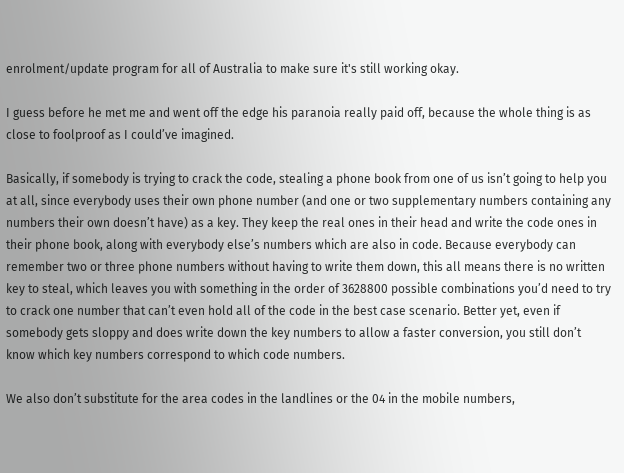enrolment/update program for all of Australia to make sure it's still working okay.

I guess before he met me and went off the edge his paranoia really paid off, because the whole thing is as close to foolproof as I could’ve imagined.

Basically, if somebody is trying to crack the code, stealing a phone book from one of us isn’t going to help you at all, since everybody uses their own phone number (and one or two supplementary numbers containing any numbers their own doesn’t have) as a key. They keep the real ones in their head and write the code ones in their phone book, along with everybody else’s numbers which are also in code. Because everybody can remember two or three phone numbers without having to write them down, this all means there is no written key to steal, which leaves you with something in the order of 3628800 possible combinations you’d need to try to crack one number that can’t even hold all of the code in the best case scenario. Better yet, even if somebody gets sloppy and does write down the key numbers to allow a faster conversion, you still don’t know which key numbers correspond to which code numbers.

We also don’t substitute for the area codes in the landlines or the 04 in the mobile numbers,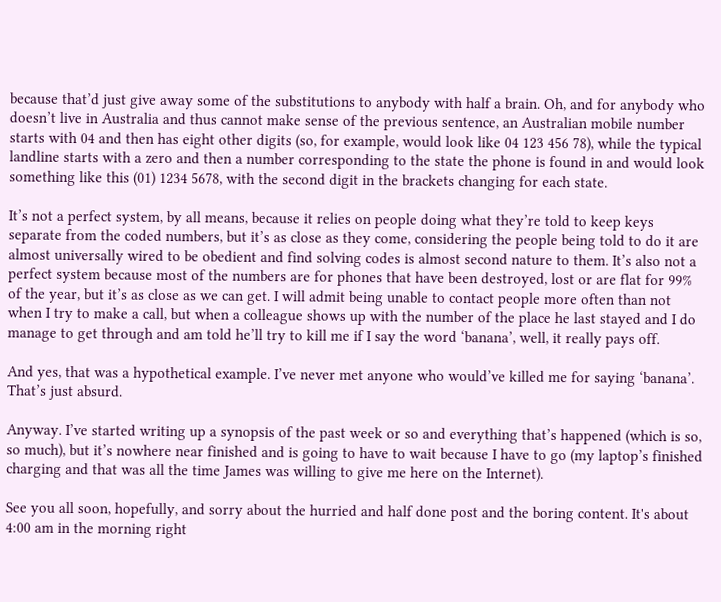because that’d just give away some of the substitutions to anybody with half a brain. Oh, and for anybody who doesn’t live in Australia and thus cannot make sense of the previous sentence, an Australian mobile number starts with 04 and then has eight other digits (so, for example, would look like 04 123 456 78), while the typical landline starts with a zero and then a number corresponding to the state the phone is found in and would look something like this (01) 1234 5678, with the second digit in the brackets changing for each state.

It’s not a perfect system, by all means, because it relies on people doing what they’re told to keep keys separate from the coded numbers, but it’s as close as they come, considering the people being told to do it are almost universally wired to be obedient and find solving codes is almost second nature to them. It’s also not a perfect system because most of the numbers are for phones that have been destroyed, lost or are flat for 99% of the year, but it’s as close as we can get. I will admit being unable to contact people more often than not when I try to make a call, but when a colleague shows up with the number of the place he last stayed and I do manage to get through and am told he’ll try to kill me if I say the word ‘banana’, well, it really pays off.

And yes, that was a hypothetical example. I’ve never met anyone who would’ve killed me for saying ‘banana’. That’s just absurd.

Anyway. I’ve started writing up a synopsis of the past week or so and everything that’s happened (which is so, so much), but it’s nowhere near finished and is going to have to wait because I have to go (my laptop’s finished charging and that was all the time James was willing to give me here on the Internet).

See you all soon, hopefully, and sorry about the hurried and half done post and the boring content. It's about 4:00 am in the morning right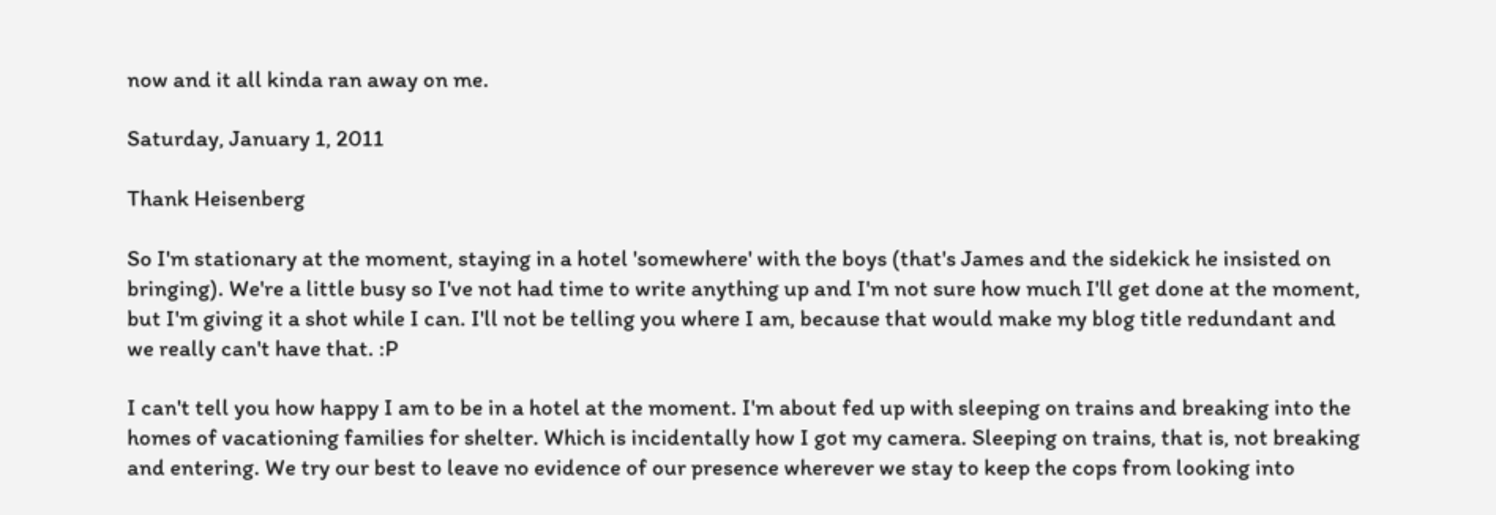now and it all kinda ran away on me.

Saturday, January 1, 2011

Thank Heisenberg

So I'm stationary at the moment, staying in a hotel 'somewhere' with the boys (that's James and the sidekick he insisted on bringing). We're a little busy so I've not had time to write anything up and I'm not sure how much I'll get done at the moment, but I'm giving it a shot while I can. I'll not be telling you where I am, because that would make my blog title redundant and we really can't have that. :P

I can't tell you how happy I am to be in a hotel at the moment. I'm about fed up with sleeping on trains and breaking into the homes of vacationing families for shelter. Which is incidentally how I got my camera. Sleeping on trains, that is, not breaking and entering. We try our best to leave no evidence of our presence wherever we stay to keep the cops from looking into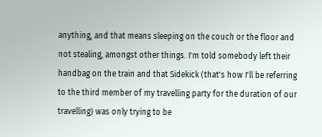anything, and that means sleeping on the couch or the floor and not stealing, amongst other things. I'm told somebody left their handbag on the train and that Sidekick (that's how I'll be referring to the third member of my travelling party for the duration of our travelling) was only trying to be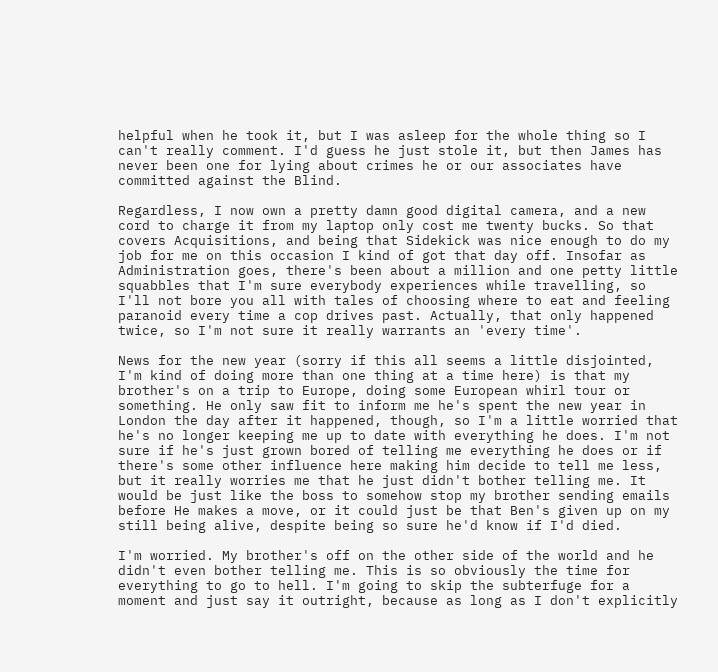helpful when he took it, but I was asleep for the whole thing so I can't really comment. I'd guess he just stole it, but then James has never been one for lying about crimes he or our associates have committed against the Blind.

Regardless, I now own a pretty damn good digital camera, and a new cord to charge it from my laptop only cost me twenty bucks. So that covers Acquisitions, and being that Sidekick was nice enough to do my job for me on this occasion I kind of got that day off. Insofar as Administration goes, there's been about a million and one petty little squabbles that I'm sure everybody experiences while travelling, so I'll not bore you all with tales of choosing where to eat and feeling paranoid every time a cop drives past. Actually, that only happened twice, so I'm not sure it really warrants an 'every time'.

News for the new year (sorry if this all seems a little disjointed, I'm kind of doing more than one thing at a time here) is that my brother's on a trip to Europe, doing some European whirl tour or something. He only saw fit to inform me he's spent the new year in London the day after it happened, though, so I'm a little worried that he's no longer keeping me up to date with everything he does. I'm not sure if he's just grown bored of telling me everything he does or if there's some other influence here making him decide to tell me less, but it really worries me that he just didn't bother telling me. It would be just like the boss to somehow stop my brother sending emails before He makes a move, or it could just be that Ben's given up on my still being alive, despite being so sure he'd know if I'd died.

I'm worried. My brother's off on the other side of the world and he didn't even bother telling me. This is so obviously the time for everything to go to hell. I'm going to skip the subterfuge for a moment and just say it outright, because as long as I don't explicitly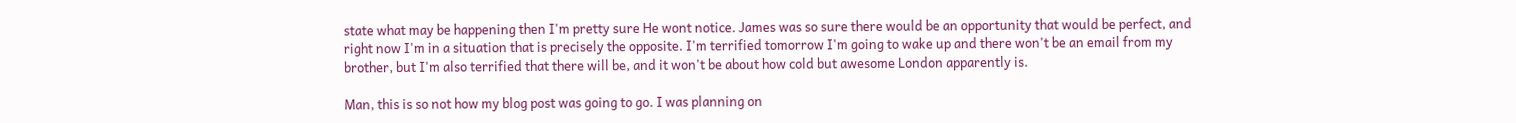state what may be happening then I'm pretty sure He wont notice. James was so sure there would be an opportunity that would be perfect, and right now I'm in a situation that is precisely the opposite. I'm terrified tomorrow I'm going to wake up and there won't be an email from my brother, but I'm also terrified that there will be, and it won't be about how cold but awesome London apparently is.

Man, this is so not how my blog post was going to go. I was planning on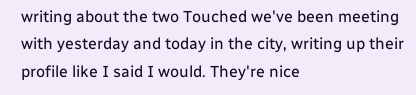writing about the two Touched we've been meeting with yesterday and today in the city, writing up their profile like I said I would. They're nice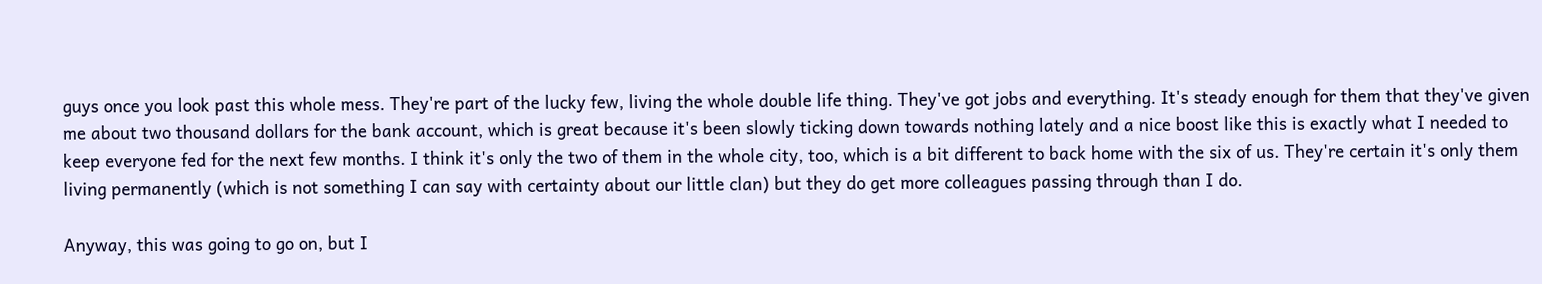guys once you look past this whole mess. They're part of the lucky few, living the whole double life thing. They've got jobs and everything. It's steady enough for them that they've given me about two thousand dollars for the bank account, which is great because it's been slowly ticking down towards nothing lately and a nice boost like this is exactly what I needed to keep everyone fed for the next few months. I think it's only the two of them in the whole city, too, which is a bit different to back home with the six of us. They're certain it's only them living permanently (which is not something I can say with certainty about our little clan) but they do get more colleagues passing through than I do.

Anyway, this was going to go on, but I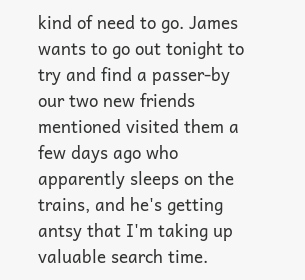kind of need to go. James wants to go out tonight to try and find a passer-by our two new friends mentioned visited them a few days ago who apparently sleeps on the trains, and he's getting antsy that I'm taking up valuable search time.